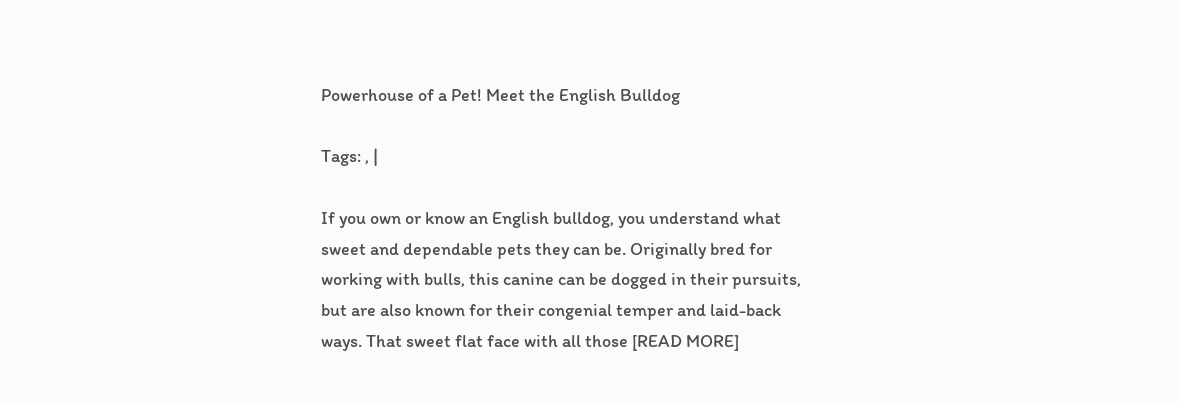Powerhouse of a Pet! Meet the English Bulldog

Tags: , |

If you own or know an English bulldog, you understand what sweet and dependable pets they can be. Originally bred for working with bulls, this canine can be dogged in their pursuits, but are also known for their congenial temper and laid-back ways. That sweet flat face with all those [READ MORE]